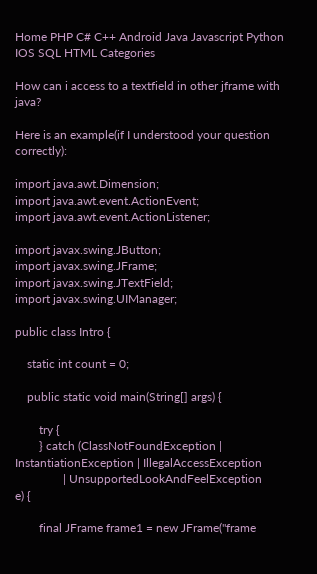Home PHP C# C++ Android Java Javascript Python IOS SQL HTML Categories

How can i access to a textfield in other jframe with java?

Here is an example(if I understood your question correctly):

import java.awt.Dimension;
import java.awt.event.ActionEvent;
import java.awt.event.ActionListener;

import javax.swing.JButton;
import javax.swing.JFrame;
import javax.swing.JTextField;
import javax.swing.UIManager;

public class Intro {

    static int count = 0;

    public static void main(String[] args) {

        try {
        } catch (ClassNotFoundException |
InstantiationException | IllegalAccessException
                | UnsupportedLookAndFeelException
e) {

        final JFrame frame1 = new JFrame("frame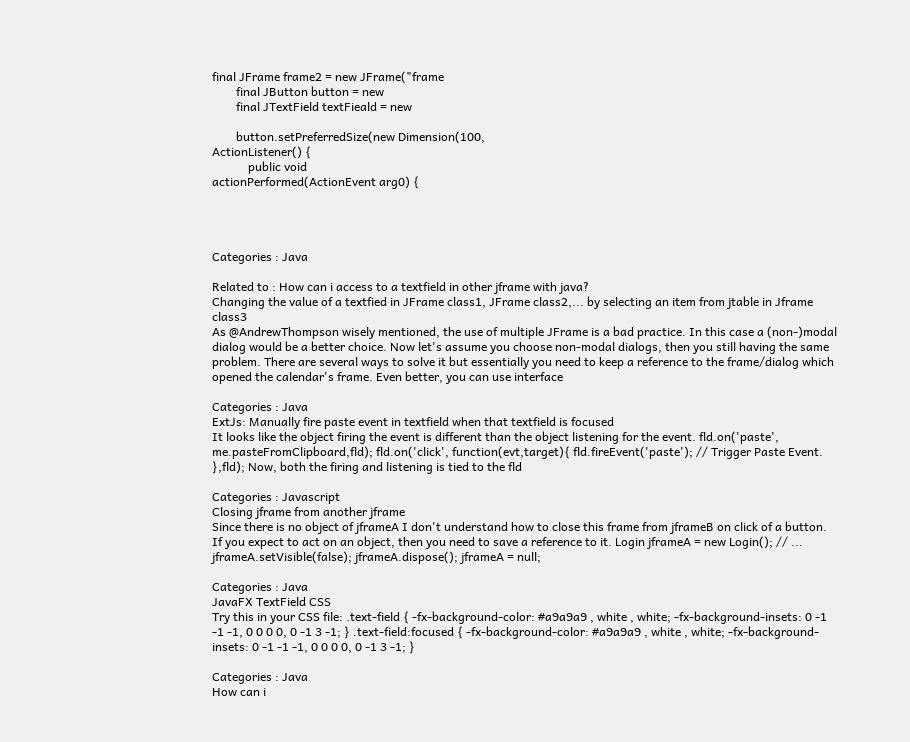final JFrame frame2 = new JFrame("frame
        final JButton button = new
        final JTextField textFieald = new

        button.setPreferredSize(new Dimension(100,
ActionListener() {
            public void
actionPerformed(ActionEvent arg0) {




Categories : Java

Related to : How can i access to a textfield in other jframe with java?
Changing the value of a textfied in JFrame class1, JFrame class2,... by selecting an item from jtable in Jframe class3
As @AndrewThompson wisely mentioned, the use of multiple JFrame is a bad practice. In this case a (non-)modal dialog would be a better choice. Now let's assume you choose non-modal dialogs, then you still having the same problem. There are several ways to solve it but essentially you need to keep a reference to the frame/dialog which opened the calendar's frame. Even better, you can use interface

Categories : Java
ExtJs: Manually fire paste event in textfield when that textfield is focused
It looks like the object firing the event is different than the object listening for the event. fld.on('paste', me.pasteFromClipboard,fld); fld.on('click', function(evt,target){ fld.fireEvent('paste'); // Trigger Paste Event. },fld); Now, both the firing and listening is tied to the fld

Categories : Javascript
Closing jframe from another jframe
Since there is no object of jframeA I don't understand how to close this frame from jframeB on click of a button. If you expect to act on an object, then you need to save a reference to it. Login jframeA = new Login(); // ... jframeA.setVisible(false); jframeA.dispose(); jframeA = null;

Categories : Java
JavaFX TextField CSS
Try this in your CSS file: .text-field { -fx-background-color: #a9a9a9 , white , white; -fx-background-insets: 0 -1 -1 -1, 0 0 0 0, 0 -1 3 -1; } .text-field:focused { -fx-background-color: #a9a9a9 , white , white; -fx-background-insets: 0 -1 -1 -1, 0 0 0 0, 0 -1 3 -1; }

Categories : Java
How can i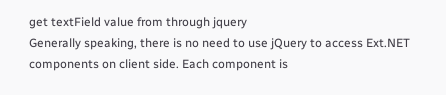get textField value from through jquery
Generally speaking, there is no need to use jQuery to access Ext.NET components on client side. Each component is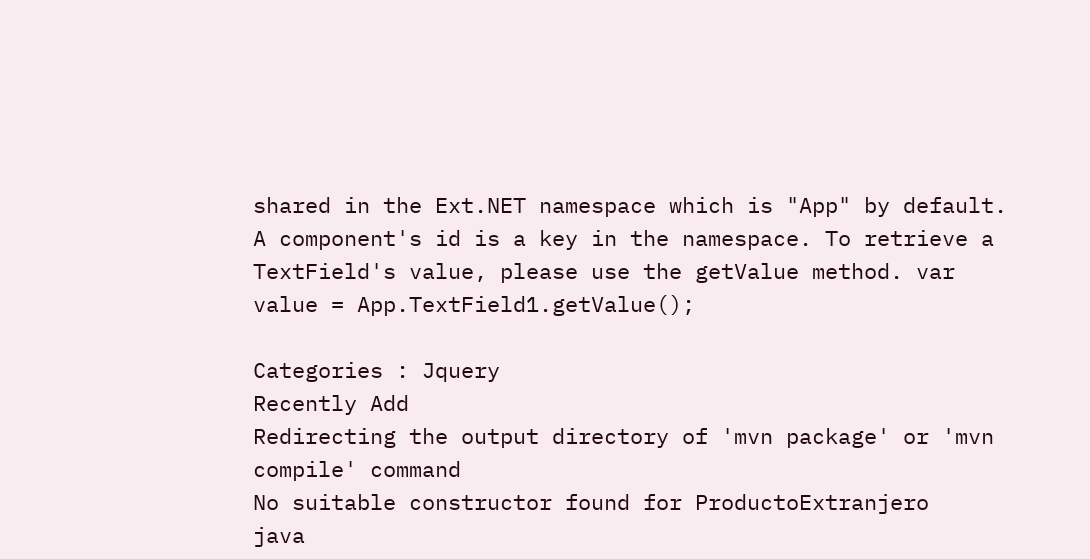shared in the Ext.NET namespace which is "App" by default. A component's id is a key in the namespace. To retrieve a TextField's value, please use the getValue method. var value = App.TextField1.getValue();

Categories : Jquery
Recently Add
Redirecting the output directory of 'mvn package' or 'mvn compile' command
No suitable constructor found for ProductoExtranjero
java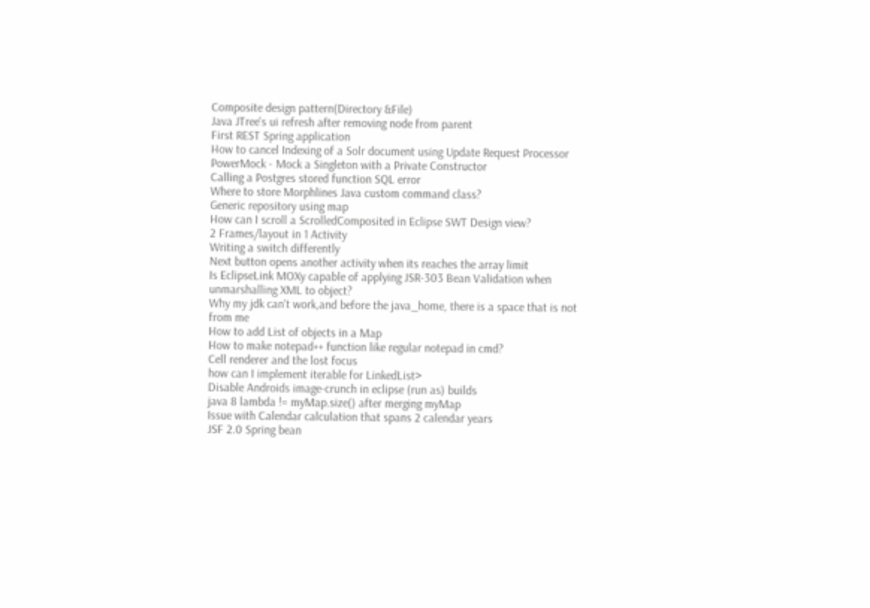Composite design pattern(Directory &File)
Java JTree's ui refresh after removing node from parent
First REST Spring application
How to cancel Indexing of a Solr document using Update Request Processor
PowerMock - Mock a Singleton with a Private Constructor
Calling a Postgres stored function SQL error
Where to store Morphlines Java custom command class?
Generic repository using map
How can I scroll a ScrolledComposited in Eclipse SWT Design view?
2 Frames/layout in 1 Activity
Writing a switch differently
Next button opens another activity when its reaches the array limit
Is EclipseLink MOXy capable of applying JSR-303 Bean Validation when unmarshalling XML to object?
Why my jdk can't work,and before the java_home, there is a space that is not from me
How to add List of objects in a Map
How to make notepad++ function like regular notepad in cmd?
Cell renderer and the lost focus
how can I implement iterable for LinkedList>
Disable Androids image-crunch in eclipse (run as) builds
java 8 lambda != myMap.size() after merging myMap
Issue with Calendar calculation that spans 2 calendar years
JSF 2.0 Spring bean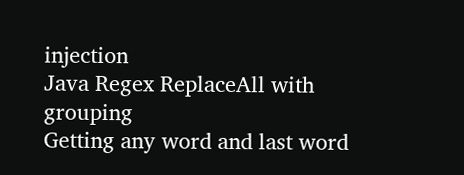injection
Java Regex ReplaceAll with grouping
Getting any word and last word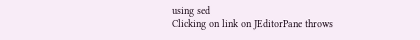using sed
Clicking on link on JEditorPane throws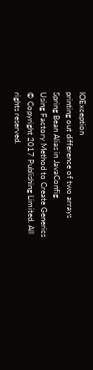IOException
printing out difference of two arrays
Spring Bean Alias in JavaConfig
Using Factory Method to Create Generics
© Copyright 2017 Publishing Limited. All rights reserved.